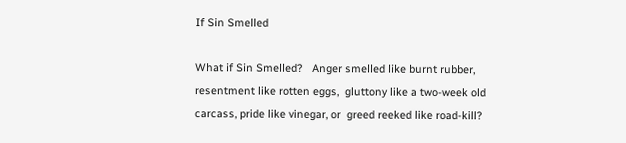If Sin Smelled

What if Sin Smelled?   Anger smelled like burnt rubber, resentment like rotten eggs,  gluttony like a two-week old carcass, pride like vinegar, or  greed reeked like road-kill?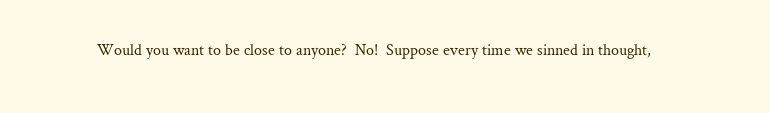Would you want to be close to anyone?  No!  Suppose every time we sinned in thought,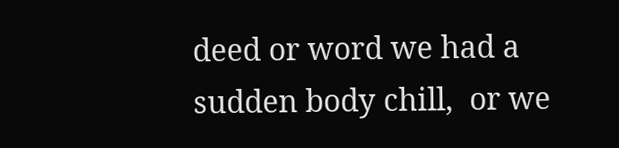deed or word we had a sudden body chill,  or we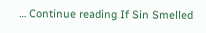… Continue reading If Sin Smelled